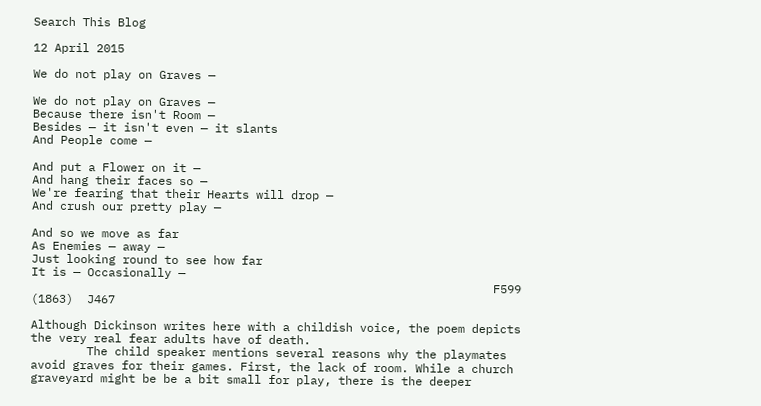Search This Blog

12 April 2015

We do not play on Graves —

We do not play on Graves —
Because there isn't Room —
Besides — it isn't even — it slants
And People come —

And put a Flower on it —
And hang their faces so —
We're fearing that their Hearts will drop —
And crush our pretty play —

And so we move as far
As Enemies — away —
Just looking round to see how far
It is — Occasionally —
                                                                  F599 (1863)  J467

Although Dickinson writes here with a childish voice, the poem depicts the very real fear adults have of death.
        The child speaker mentions several reasons why the playmates avoid graves for their games. First, the lack of room. While a church graveyard might be be a bit small for play, there is the deeper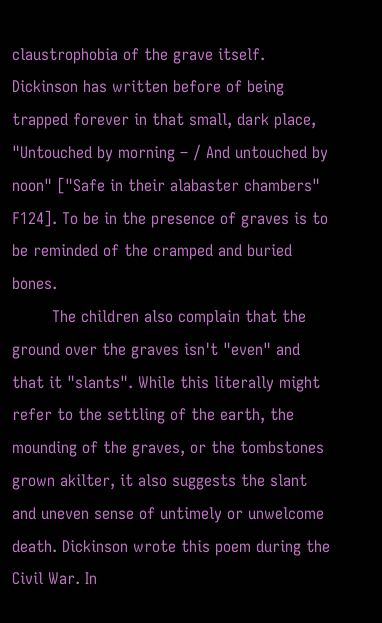claustrophobia of the grave itself. Dickinson has written before of being trapped forever in that small, dark place, "Untouched by morning – / And untouched by noon" ["Safe in their alabaster chambers" F124]. To be in the presence of graves is to be reminded of the cramped and buried bones.
        The children also complain that the ground over the graves isn't "even" and that it "slants". While this literally might refer to the settling of the earth, the mounding of the graves, or the tombstones grown akilter, it also suggests the slant and uneven sense of untimely or unwelcome death. Dickinson wrote this poem during the Civil War. In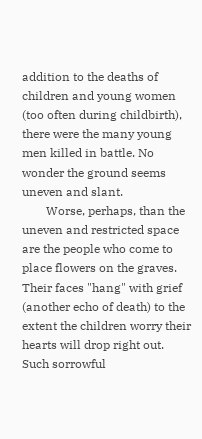addition to the deaths of children and young women (too often during childbirth), there were the many young men killed in battle. No wonder the ground seems uneven and slant.
        Worse, perhaps, than the uneven and restricted space are the people who come to place flowers on the graves. Their faces "hang" with grief (another echo of death) to the extent the children worry their hearts will drop right out. Such sorrowful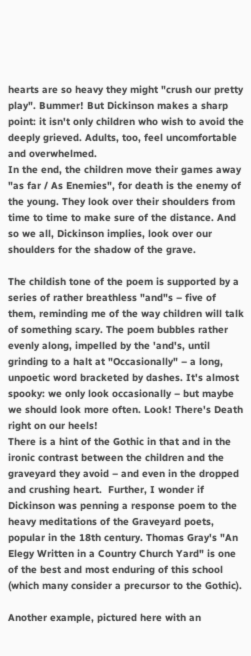hearts are so heavy they might "crush our pretty play". Bummer! But Dickinson makes a sharp point: it isn't only children who wish to avoid the deeply grieved. Adults, too, feel uncomfortable and overwhelmed.
In the end, the children move their games away "as far / As Enemies", for death is the enemy of the young. They look over their shoulders from time to time to make sure of the distance. And so we all, Dickinson implies, look over our shoulders for the shadow of the grave.

The childish tone of the poem is supported by a series of rather breathless "and"s – five of them, reminding me of the way children will talk of something scary. The poem bubbles rather evenly along, impelled by the 'and's, until grinding to a halt at "Occasionally" – a long, unpoetic word bracketed by dashes. It's almost spooky: we only look occasionally – but maybe we should look more often. Look! There's Death right on our heels!
There is a hint of the Gothic in that and in the ironic contrast between the children and the graveyard they avoid – and even in the dropped and crushing heart.  Further, I wonder if Dickinson was penning a response poem to the heavy meditations of the Graveyard poets, popular in the 18th century. Thomas Gray's "An Elegy Written in a Country Church Yard" is one of the best and most enduring of this school (which many consider a precursor to the Gothic).

Another example, pictured here with an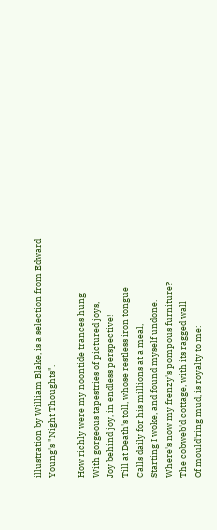illustration by William Blake, is a selection from Edward Young's "Night Thoughts".

How richly were my noontide trances hung
With gorgeous tapestries of pictured joys,
Joy behind joy, in endless perspective!
Till at Death's toll, whose restless iron tongue
Calls daily for his millions at a meal,
Starting I woke, and found myself undone.
Where's now my frenzy's pompous furniture?
The cobweb'd cottage, with its ragged wall
Of mould'ring mud, is royalty to me: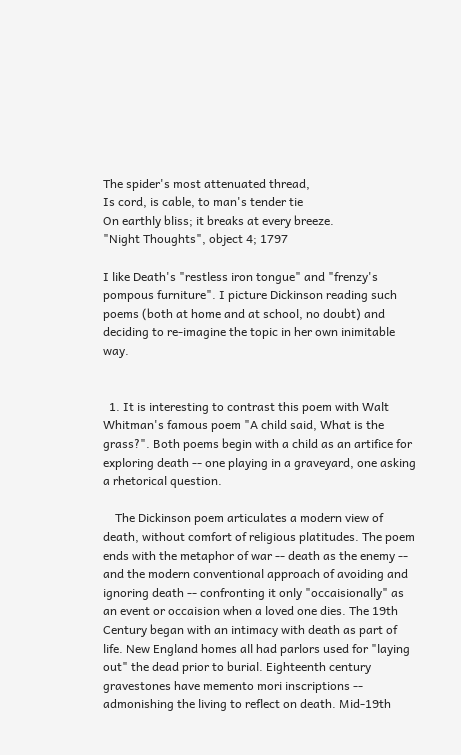The spider's most attenuated thread,
Is cord, is cable, to man's tender tie
On earthly bliss; it breaks at every breeze.
"Night Thoughts", object 4; 1797

I like Death's "restless iron tongue" and "frenzy's pompous furniture". I picture Dickinson reading such poems (both at home and at school, no doubt) and deciding to re-imagine the topic in her own inimitable way.


  1. It is interesting to contrast this poem with Walt Whitman's famous poem "A child said, What is the grass?". Both poems begin with a child as an artifice for exploring death -- one playing in a graveyard, one asking a rhetorical question.

    The Dickinson poem articulates a modern view of death, without comfort of religious platitudes. The poem ends with the metaphor of war -- death as the enemy -- and the modern conventional approach of avoiding and ignoring death -- confronting it only "occaisionally" as an event or occaision when a loved one dies. The 19th Century began with an intimacy with death as part of life. New England homes all had parlors used for "laying out" the dead prior to burial. Eighteenth century gravestones have memento mori inscriptions -- admonishing the living to reflect on death. Mid-19th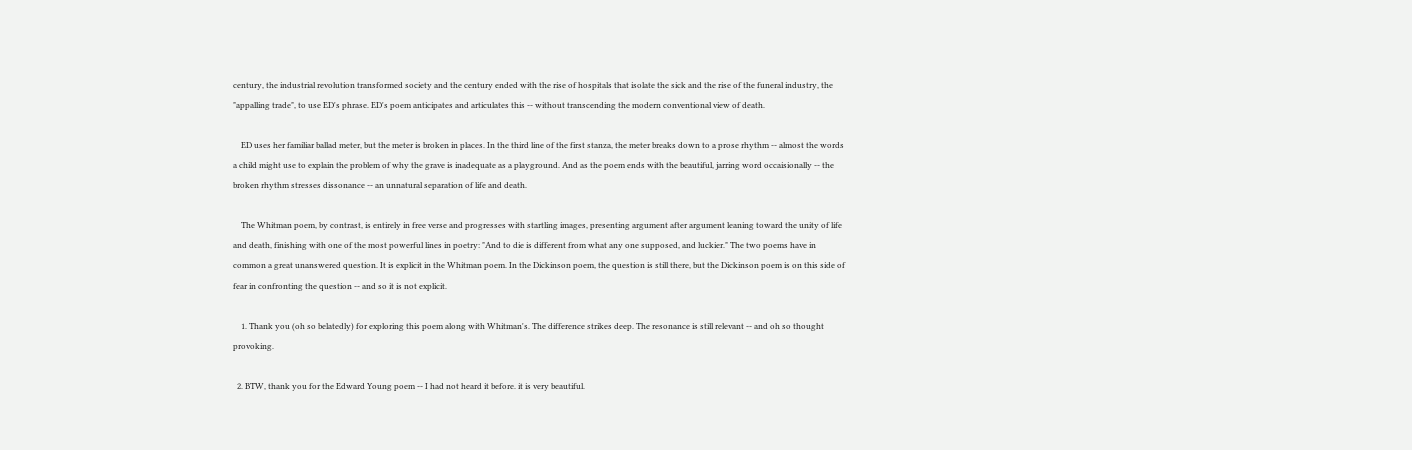century, the industrial revolution transformed society and the century ended with the rise of hospitals that isolate the sick and the rise of the funeral industry, the "appalling trade", to use ED's phrase. ED's poem anticipates and articulates this -- without transcending the modern conventional view of death.

    ED uses her familiar ballad meter, but the meter is broken in places. In the third line of the first stanza, the meter breaks down to a prose rhythm -- almost the words a child might use to explain the problem of why the grave is inadequate as a playground. And as the poem ends with the beautiful, jarring word occaisionally -- the broken rhythm stresses dissonance -- an unnatural separation of life and death.

    The Whitman poem, by contrast, is entirely in free verse and progresses with startling images, presenting argument after argument leaning toward the unity of life and death, finishing with one of the most powerful lines in poetry: "And to die is different from what any one supposed, and luckier." The two poems have in common a great unanswered question. It is explicit in the Whitman poem. In the Dickinson poem, the question is still there, but the Dickinson poem is on this side of fear in confronting the question -- and so it is not explicit.

    1. Thank you (oh so belatedly) for exploring this poem along with Whitman's. The difference strikes deep. The resonance is still relevant -- and oh so thought provoking.

  2. BTW, thank you for the Edward Young poem -- I had not heard it before. it is very beautiful.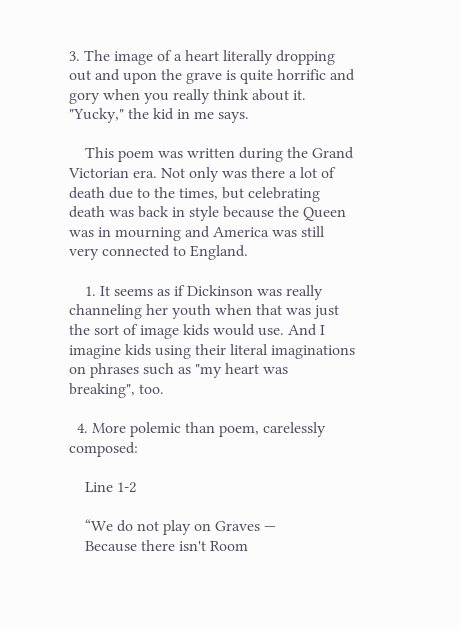3. The image of a heart literally dropping out and upon the grave is quite horrific and gory when you really think about it. "Yucky," the kid in me says.

    This poem was written during the Grand Victorian era. Not only was there a lot of death due to the times, but celebrating death was back in style because the Queen was in mourning and America was still very connected to England.

    1. It seems as if Dickinson was really channeling her youth when that was just the sort of image kids would use. And I imagine kids using their literal imaginations on phrases such as "my heart was breaking", too.

  4. More polemic than poem, carelessly composed:

    Line 1-2

    “We do not play on Graves —
    Because there isn't Room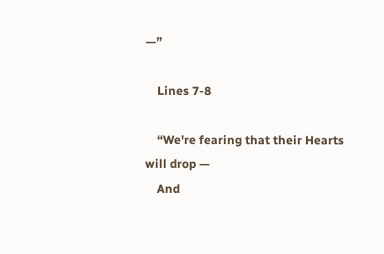—”

    Lines 7-8

    “We're fearing that their Hearts will drop —
    And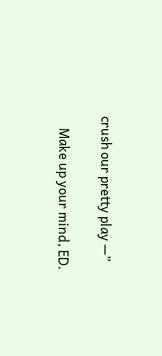crush our pretty play —”

    Make up your mind, ED.